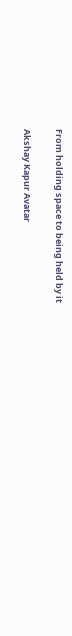From holding space to being held by it

Akshay Kapur Avatar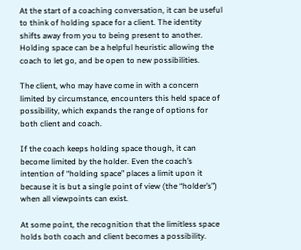At the start of a coaching conversation, it can be useful to think of holding space for a client. The identity shifts away from you to being present to another. Holding space can be a helpful heuristic allowing the coach to let go, and be open to new possibilities.

The client, who may have come in with a concern limited by circumstance, encounters this held space of possibility, which expands the range of options for both client and coach.

If the coach keeps holding space though, it can become limited by the holder. Even the coach’s intention of “holding space” places a limit upon it because it is but a single point of view (the “holder’s”) when all viewpoints can exist.

At some point, the recognition that the limitless space holds both coach and client becomes a possibility.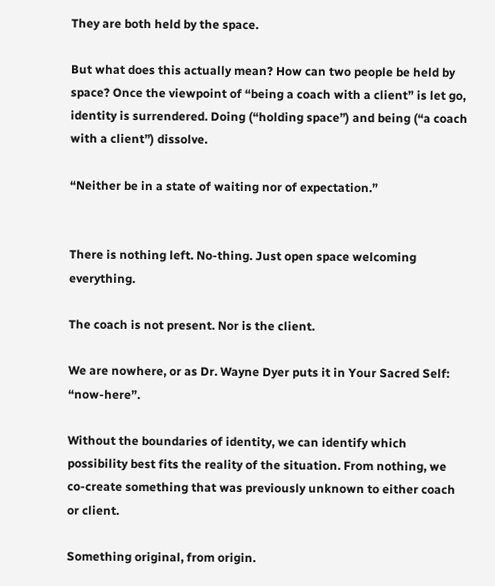They are both held by the space.

But what does this actually mean? How can two people be held by space? Once the viewpoint of “being a coach with a client” is let go, identity is surrendered. Doing (“holding space”) and being (“a coach with a client”) dissolve.

“Neither be in a state of waiting nor of expectation.”


There is nothing left. No-thing. Just open space welcoming everything.

The coach is not present. Nor is the client.

We are nowhere, or as Dr. Wayne Dyer puts it in Your Sacred Self: “now-here”.

Without the boundaries of identity, we can identify which possibility best fits the reality of the situation. From nothing, we co-create something that was previously unknown to either coach or client.

Something original, from origin.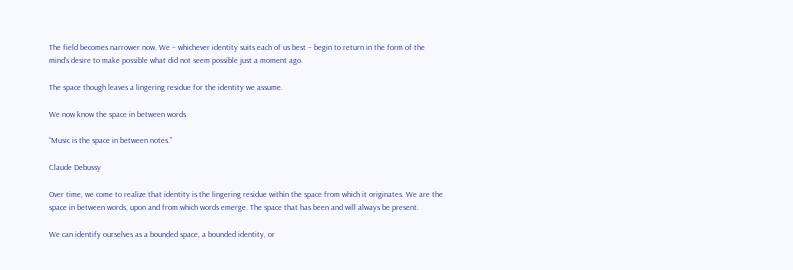The field becomes narrower now. We – whichever identity suits each of us best – begin to return in the form of the mind’s desire to make possible what did not seem possible just a moment ago.

The space though leaves a lingering residue for the identity we assume.

We now know the space in between words.

“Music is the space in between notes.”

Claude Debussy

Over time, we come to realize that identity is the lingering residue within the space from which it originates. We are the space in between words, upon and from which words emerge. The space that has been and will always be present.

We can identify ourselves as a bounded space, a bounded identity, or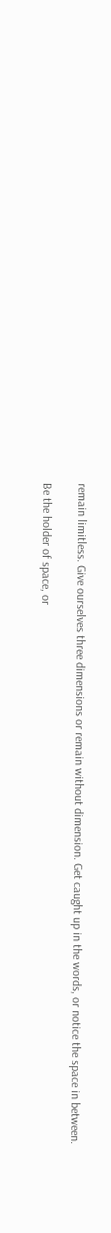remain limitless. Give ourselves three dimensions or remain without dimension. Get caught up in the words, or notice the space in between.

Be the holder of space, or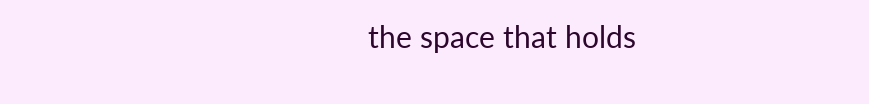the space that holds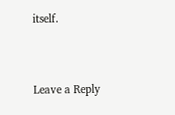itself.


Leave a Reply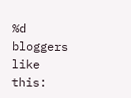%d bloggers like this: